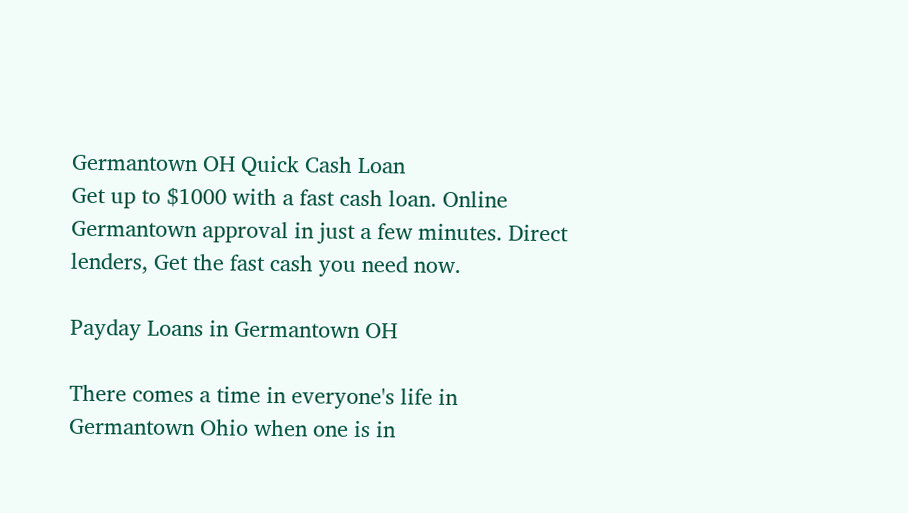Germantown OH Quick Cash Loan
Get up to $1000 with a fast cash loan. Online Germantown approval in just a few minutes. Direct lenders, Get the fast cash you need now.

Payday Loans in Germantown OH

There comes a time in everyone's life in Germantown Ohio when one is in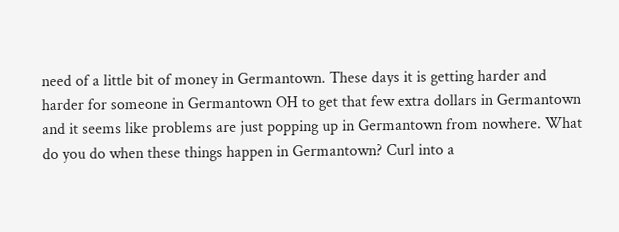need of a little bit of money in Germantown. These days it is getting harder and harder for someone in Germantown OH to get that few extra dollars in Germantown and it seems like problems are just popping up in Germantown from nowhere. What do you do when these things happen in Germantown? Curl into a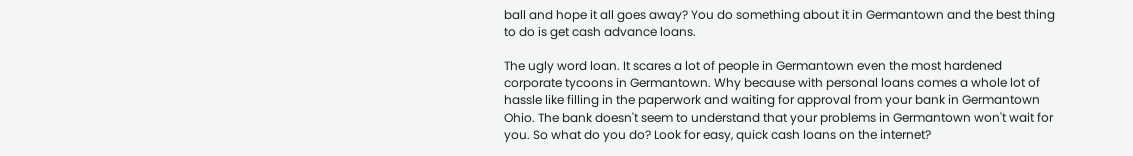ball and hope it all goes away? You do something about it in Germantown and the best thing to do is get cash advance loans.

The ugly word loan. It scares a lot of people in Germantown even the most hardened corporate tycoons in Germantown. Why because with personal loans comes a whole lot of hassle like filling in the paperwork and waiting for approval from your bank in Germantown Ohio. The bank doesn't seem to understand that your problems in Germantown won't wait for you. So what do you do? Look for easy, quick cash loans on the internet?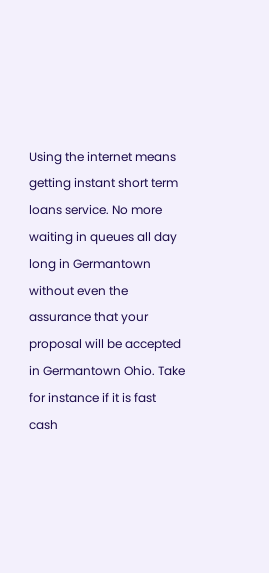Using the internet means getting instant short term loans service. No more waiting in queues all day long in Germantown without even the assurance that your proposal will be accepted in Germantown Ohio. Take for instance if it is fast cash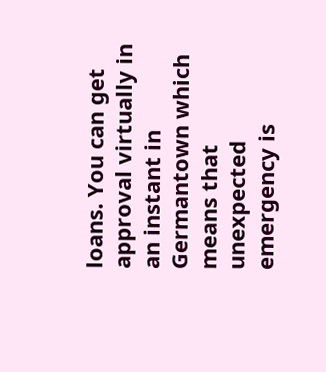loans. You can get approval virtually in an instant in Germantown which means that unexpected emergency is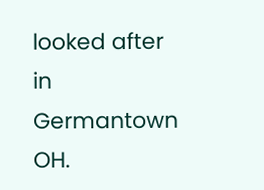looked after in Germantown OH.